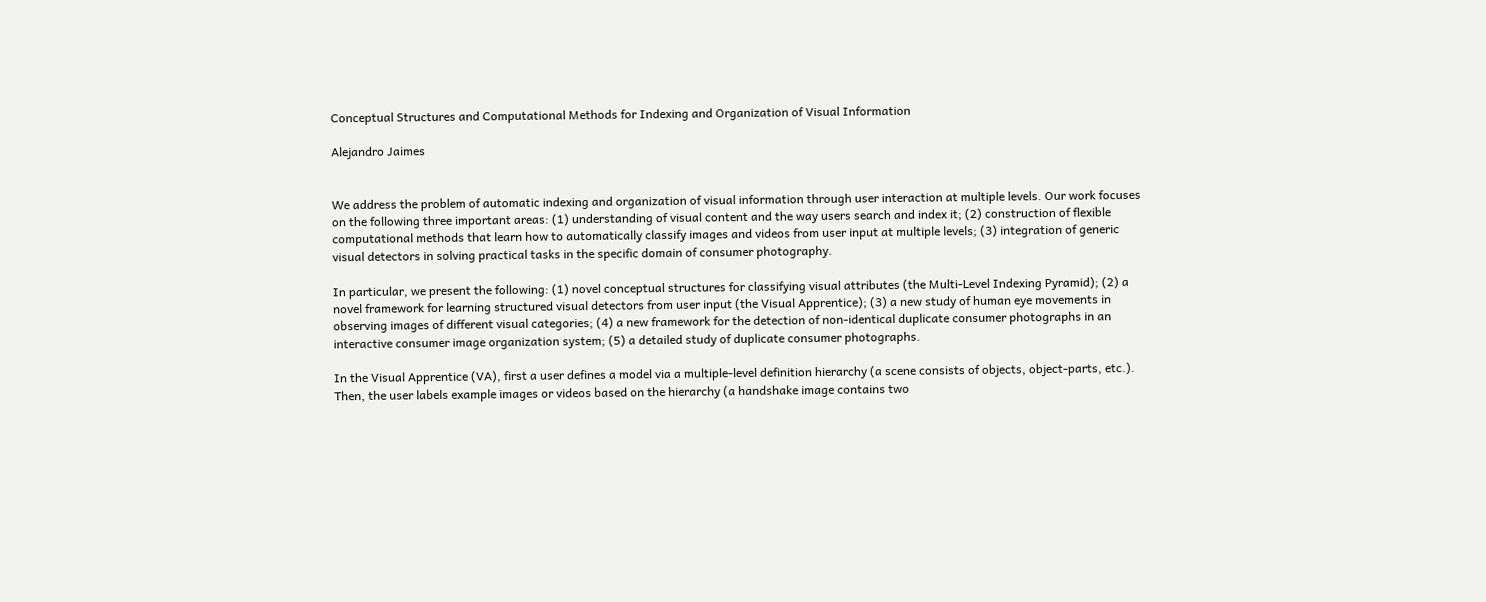Conceptual Structures and Computational Methods for Indexing and Organization of Visual Information

Alejandro Jaimes


We address the problem of automatic indexing and organization of visual information through user interaction at multiple levels. Our work focuses on the following three important areas: (1) understanding of visual content and the way users search and index it; (2) construction of flexible computational methods that learn how to automatically classify images and videos from user input at multiple levels; (3) integration of generic visual detectors in solving practical tasks in the specific domain of consumer photography.

In particular, we present the following: (1) novel conceptual structures for classifying visual attributes (the Multi-Level Indexing Pyramid); (2) a novel framework for learning structured visual detectors from user input (the Visual Apprentice); (3) a new study of human eye movements in observing images of different visual categories; (4) a new framework for the detection of non-identical duplicate consumer photographs in an interactive consumer image organization system; (5) a detailed study of duplicate consumer photographs.

In the Visual Apprentice (VA), first a user defines a model via a multiple-level definition hierarchy (a scene consists of objects, object-parts, etc.). Then, the user labels example images or videos based on the hierarchy (a handshake image contains two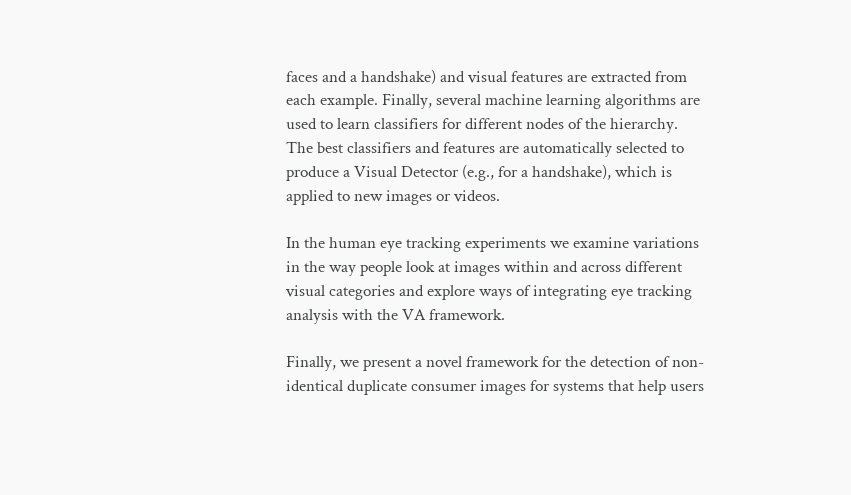faces and a handshake) and visual features are extracted from each example. Finally, several machine learning algorithms are used to learn classifiers for different nodes of the hierarchy. The best classifiers and features are automatically selected to produce a Visual Detector (e.g., for a handshake), which is applied to new images or videos.

In the human eye tracking experiments we examine variations in the way people look at images within and across different visual categories and explore ways of integrating eye tracking analysis with the VA framework.

Finally, we present a novel framework for the detection of non-identical duplicate consumer images for systems that help users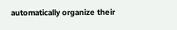automatically organize their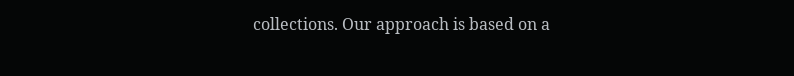collections. Our approach is based on a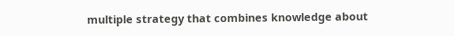multiple strategy that combines knowledge about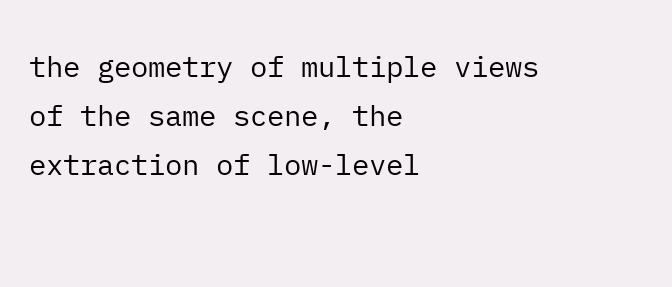the geometry of multiple views of the same scene, the extraction of low-level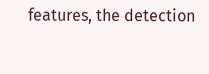features, the detection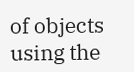of objects using the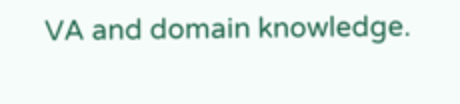VA and domain knowledge.